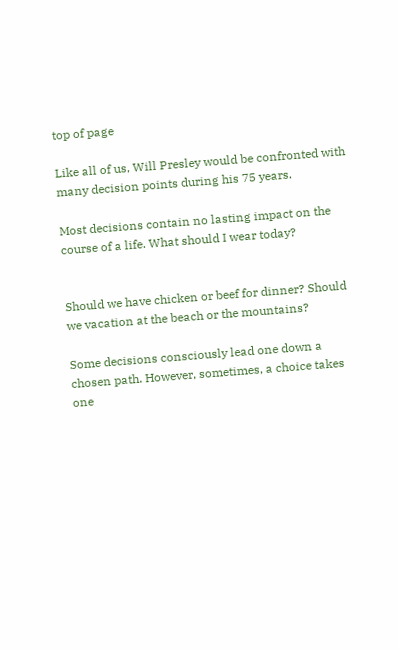top of page

Like all of us, Will Presley would be confronted with many decision points during his 75 years.

Most decisions contain no lasting impact on the course of a life. What should I wear today?


Should we have chicken or beef for dinner? Should we vacation at the beach or the mountains?

Some decisions consciously lead one down a chosen path. However, sometimes, a choice takes one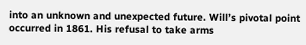into an unknown and unexpected future. Will’s pivotal point occurred in 1861. His refusal to take arms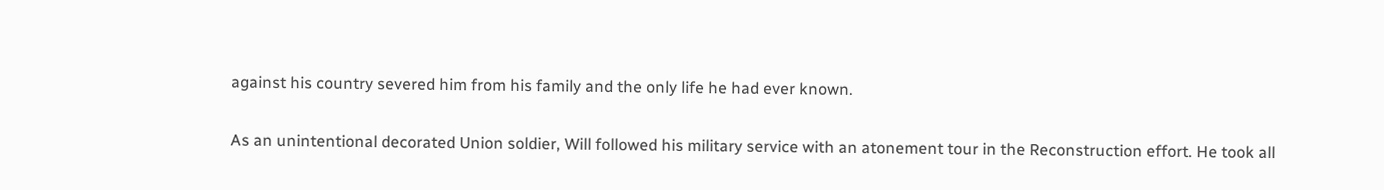against his country severed him from his family and the only life he had ever known.

As an unintentional decorated Union soldier, Will followed his military service with an atonement tour in the Reconstruction effort. He took all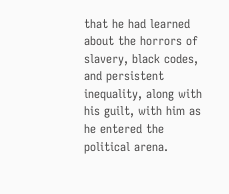that he had learned about the horrors of slavery, black codes, and persistent inequality, along with his guilt, with him as he entered the political arena.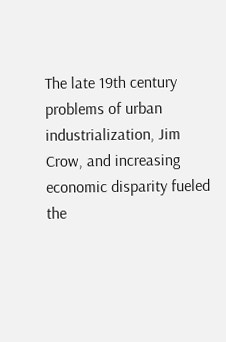The late 19th century problems of urban industrialization, Jim Crow, and increasing economic disparity fueled the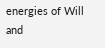energies of Will and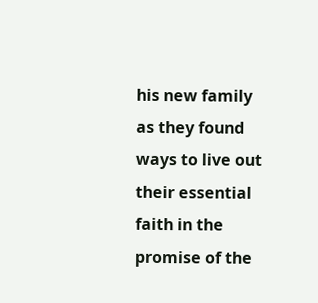his new family as they found ways to live out their essential faith in the promise of the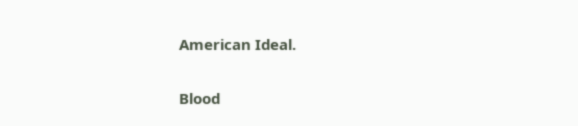American Ideal.

Blood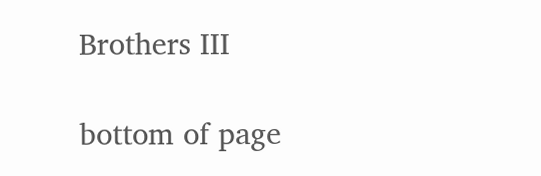Brothers III

bottom of page